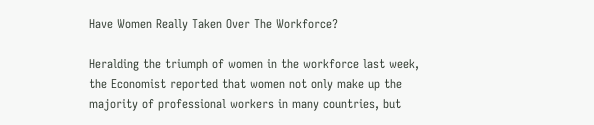Have Women Really Taken Over The Workforce?

Heralding the triumph of women in the workforce last week, the Economist reported that women not only make up the majority of professional workers in many countries, but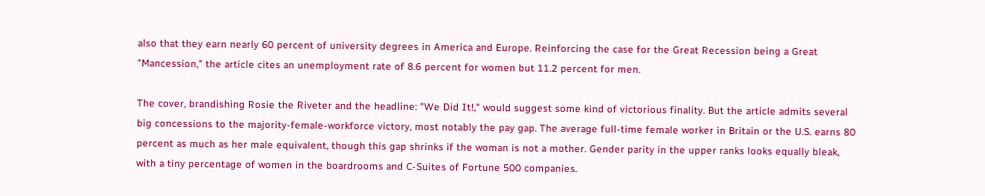also that they earn nearly 60 percent of university degrees in America and Europe. Reinforcing the case for the Great Recession being a Great "Mancession," the article cites an unemployment rate of 8.6 percent for women but 11.2 percent for men.

The cover, brandishing Rosie the Riveter and the headline: "We Did It!," would suggest some kind of victorious finality. But the article admits several big concessions to the majority-female-workforce victory, most notably the pay gap. The average full-time female worker in Britain or the U.S. earns 80 percent as much as her male equivalent, though this gap shrinks if the woman is not a mother. Gender parity in the upper ranks looks equally bleak, with a tiny percentage of women in the boardrooms and C-Suites of Fortune 500 companies.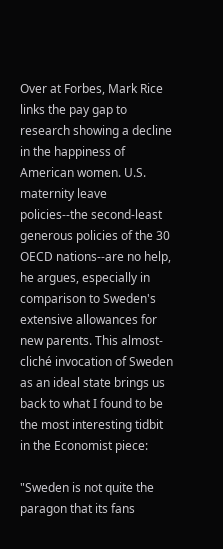Over at Forbes, Mark Rice links the pay gap to research showing a decline in the happiness of American women. U.S. maternity leave policies--the second-least generous policies of the 30 OECD nations--are no help, he argues, especially in comparison to Sweden's extensive allowances for new parents. This almost-cliché invocation of Sweden as an ideal state brings us back to what I found to be the most interesting tidbit in the Economist piece:

"Sweden is not quite the paragon that its fans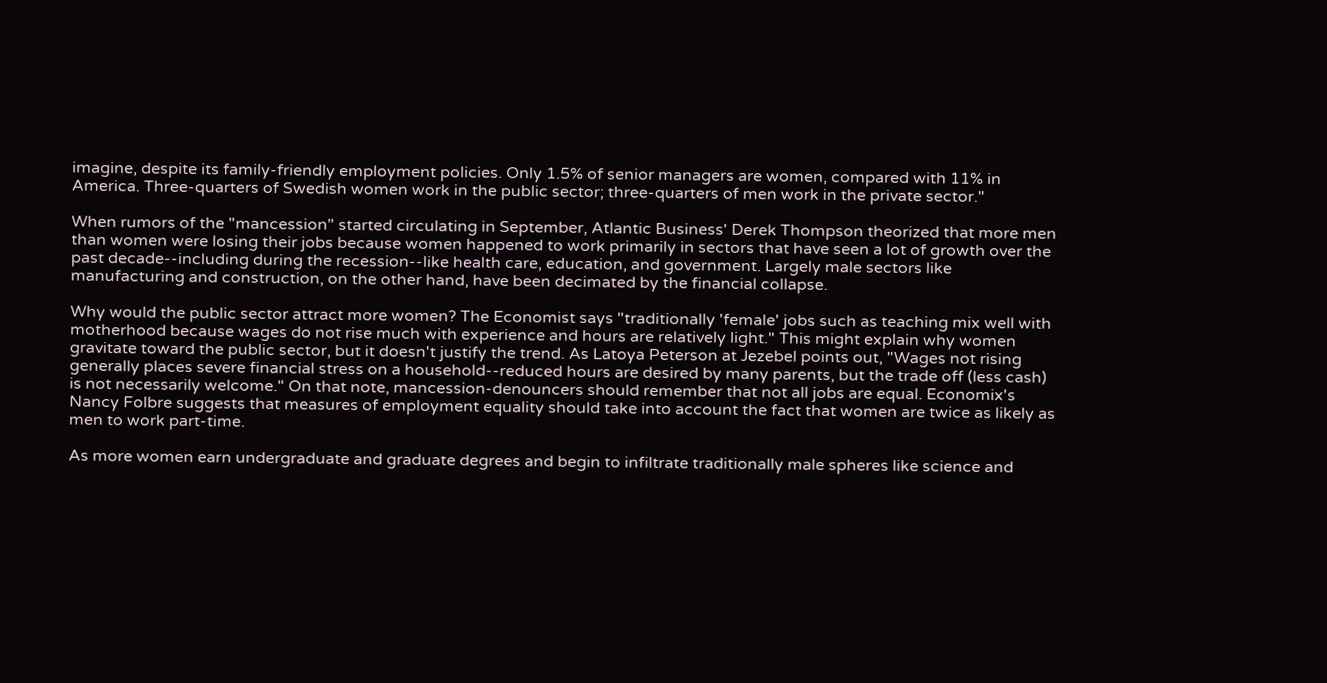imagine, despite its family-friendly employment policies. Only 1.5% of senior managers are women, compared with 11% in America. Three-quarters of Swedish women work in the public sector; three-quarters of men work in the private sector."

When rumors of the "mancession" started circulating in September, Atlantic Business' Derek Thompson theorized that more men than women were losing their jobs because women happened to work primarily in sectors that have seen a lot of growth over the past decade--including during the recession--like health care, education, and government. Largely male sectors like manufacturing and construction, on the other hand, have been decimated by the financial collapse.

Why would the public sector attract more women? The Economist says "traditionally 'female' jobs such as teaching mix well with motherhood because wages do not rise much with experience and hours are relatively light." This might explain why women gravitate toward the public sector, but it doesn't justify the trend. As Latoya Peterson at Jezebel points out, "Wages not rising generally places severe financial stress on a household--reduced hours are desired by many parents, but the trade off (less cash) is not necessarily welcome." On that note, mancession-denouncers should remember that not all jobs are equal. Economix's Nancy Folbre suggests that measures of employment equality should take into account the fact that women are twice as likely as men to work part-time.

As more women earn undergraduate and graduate degrees and begin to infiltrate traditionally male spheres like science and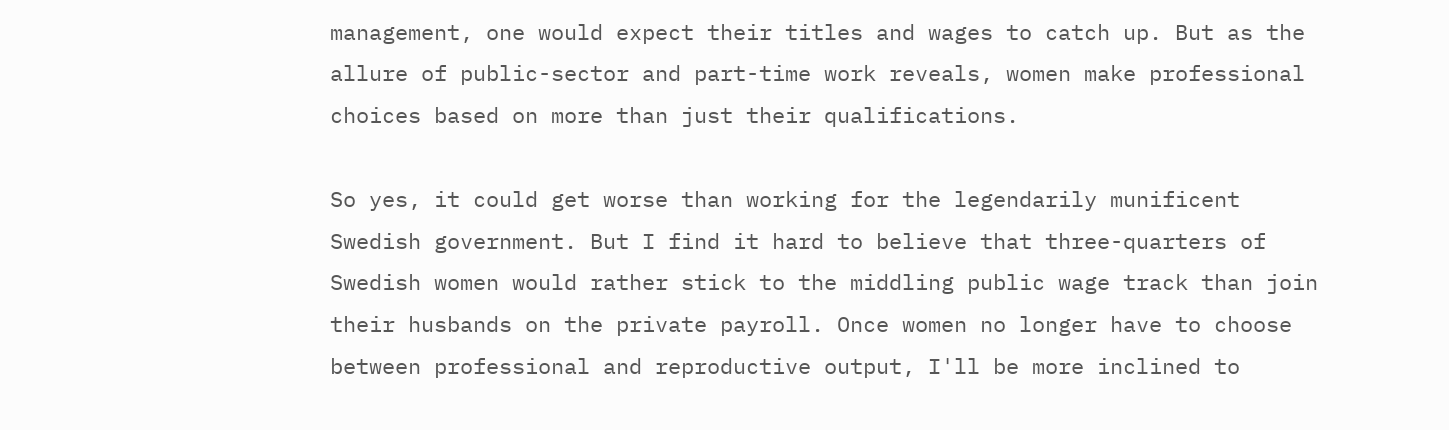management, one would expect their titles and wages to catch up. But as the allure of public-sector and part-time work reveals, women make professional choices based on more than just their qualifications.

So yes, it could get worse than working for the legendarily munificent Swedish government. But I find it hard to believe that three-quarters of Swedish women would rather stick to the middling public wage track than join their husbands on the private payroll. Once women no longer have to choose between professional and reproductive output, I'll be more inclined to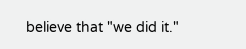believe that "we did it."